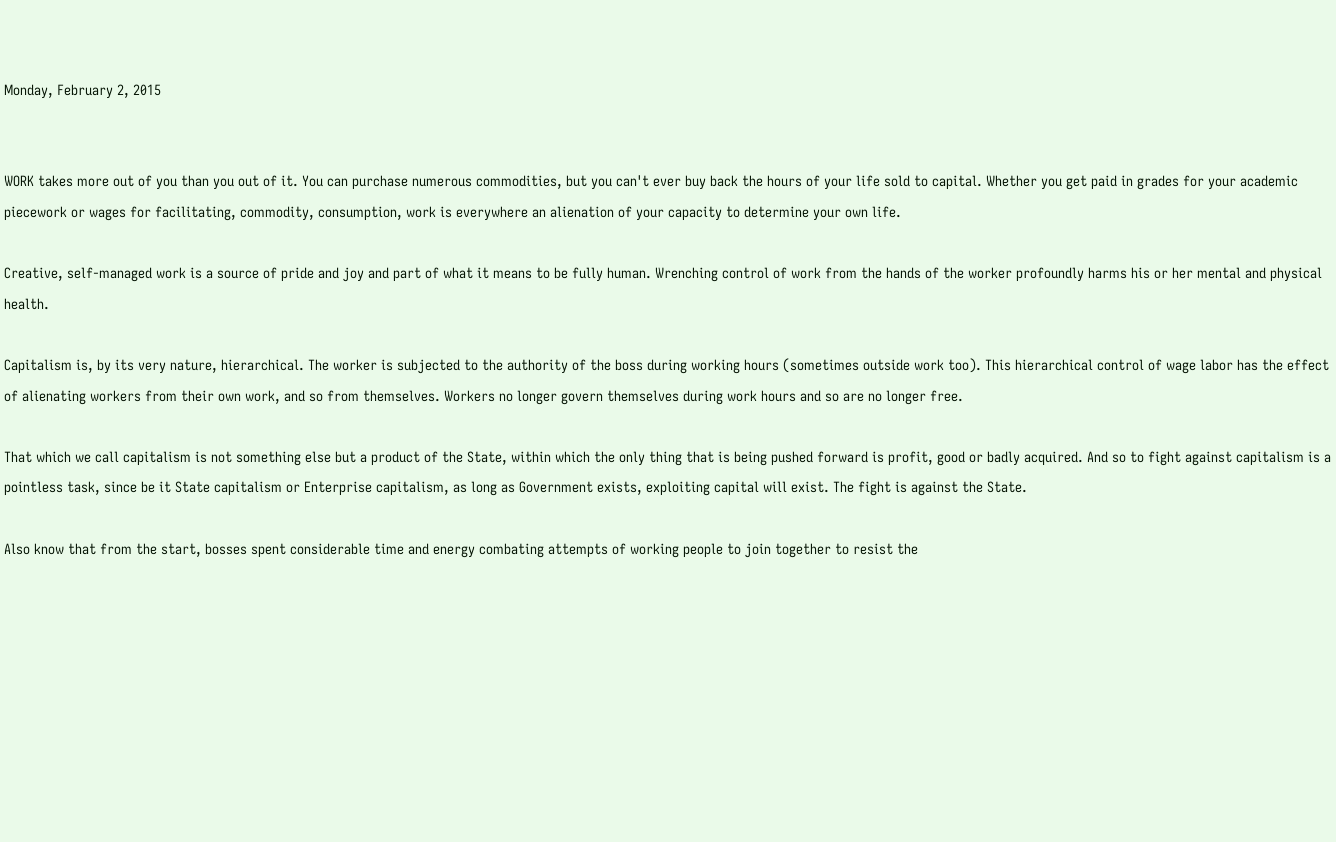Monday, February 2, 2015


WORK takes more out of you than you out of it. You can purchase numerous commodities, but you can't ever buy back the hours of your life sold to capital. Whether you get paid in grades for your academic piecework or wages for facilitating, commodity, consumption, work is everywhere an alienation of your capacity to determine your own life.

Creative, self-managed work is a source of pride and joy and part of what it means to be fully human. Wrenching control of work from the hands of the worker profoundly harms his or her mental and physical health.

Capitalism is, by its very nature, hierarchical. The worker is subjected to the authority of the boss during working hours (sometimes outside work too). This hierarchical control of wage labor has the effect of alienating workers from their own work, and so from themselves. Workers no longer govern themselves during work hours and so are no longer free.

That which we call capitalism is not something else but a product of the State, within which the only thing that is being pushed forward is profit, good or badly acquired. And so to fight against capitalism is a pointless task, since be it State capitalism or Enterprise capitalism, as long as Government exists, exploiting capital will exist. The fight is against the State.

Also know that from the start, bosses spent considerable time and energy combating attempts of working people to join together to resist the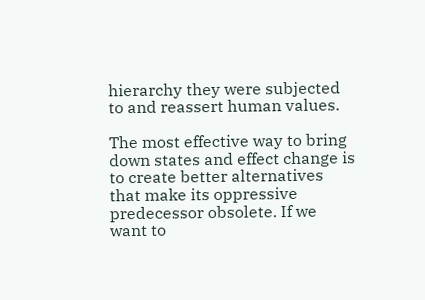hierarchy they were subjected to and reassert human values.

The most effective way to bring down states and effect change is to create better alternatives that make its oppressive predecessor obsolete. If we want to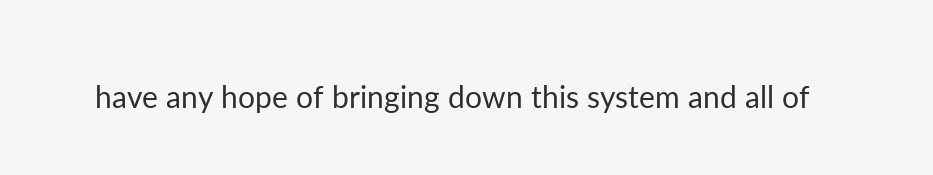have any hope of bringing down this system and all of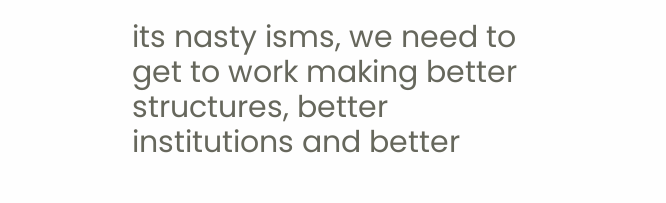its nasty isms, we need to get to work making better structures, better institutions and better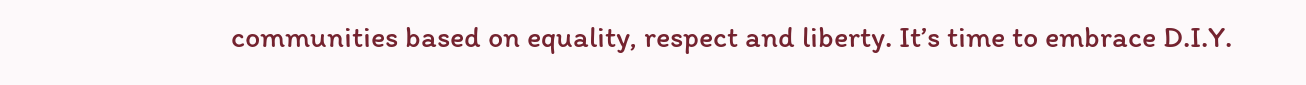communities based on equality, respect and liberty. It’s time to embrace D.I.Y.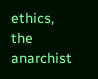ethics, the anarchist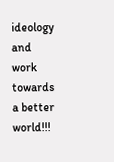ideology and work towards a better world!!!